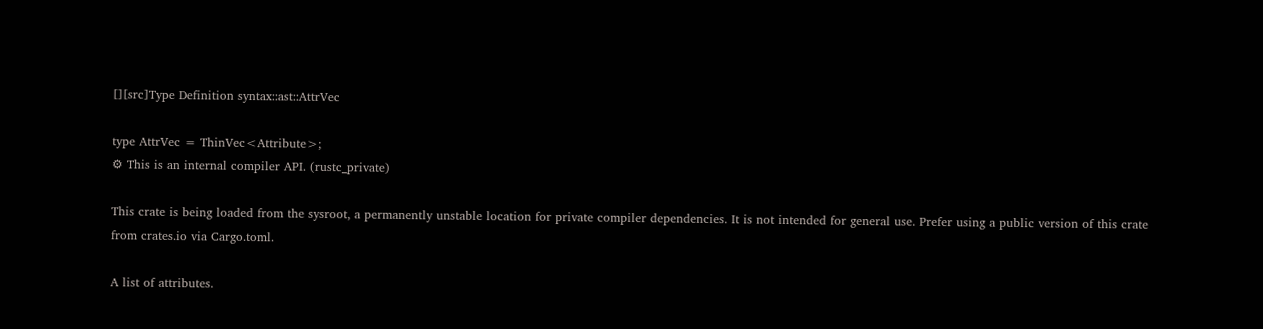[][src]Type Definition syntax::ast::AttrVec

type AttrVec = ThinVec<Attribute>;
⚙ This is an internal compiler API. (rustc_private)

This crate is being loaded from the sysroot, a permanently unstable location for private compiler dependencies. It is not intended for general use. Prefer using a public version of this crate from crates.io via Cargo.toml.

A list of attributes.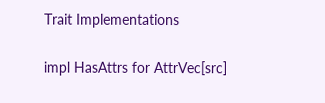Trait Implementations

impl HasAttrs for AttrVec[src]